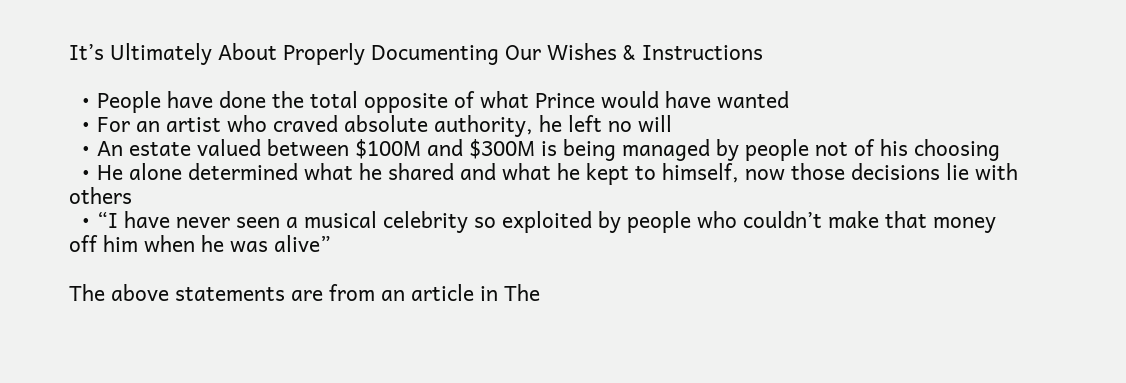It’s Ultimately About Properly Documenting Our Wishes & Instructions

  • People have done the total opposite of what Prince would have wanted
  • For an artist who craved absolute authority, he left no will
  • An estate valued between $100M and $300M is being managed by people not of his choosing
  • He alone determined what he shared and what he kept to himself, now those decisions lie with others
  • “I have never seen a musical celebrity so exploited by people who couldn’t make that money off him when he was alive”

The above statements are from an article in The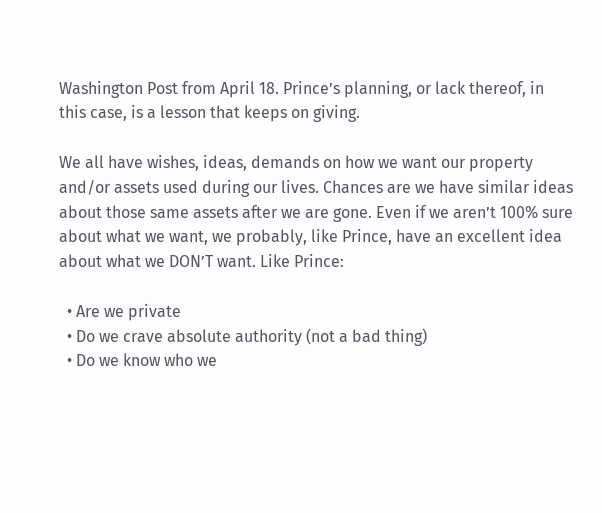Washington Post from April 18. Prince’s planning, or lack thereof, in this case, is a lesson that keeps on giving.

We all have wishes, ideas, demands on how we want our property and/or assets used during our lives. Chances are we have similar ideas about those same assets after we are gone. Even if we aren’t 100% sure about what we want, we probably, like Prince, have an excellent idea about what we DON’T want. Like Prince:

  • Are we private
  • Do we crave absolute authority (not a bad thing)
  • Do we know who we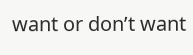want or don’t want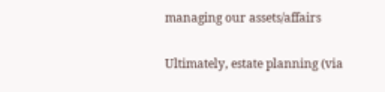managing our assets/affairs

Ultimately, estate planning (via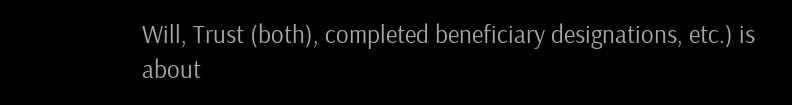Will, Trust (both), completed beneficiary designations, etc.) is about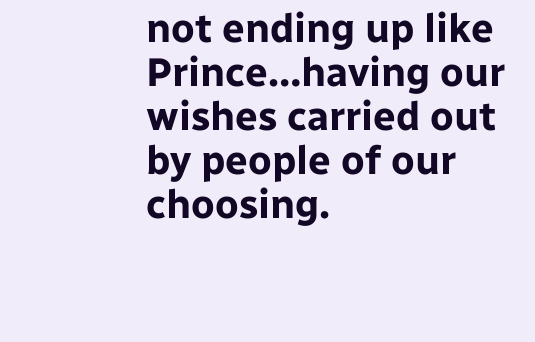not ending up like Prince…having our wishes carried out by people of our choosing.